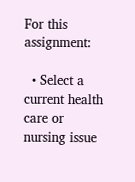For this assignment:

  • Select a current health care or nursing issue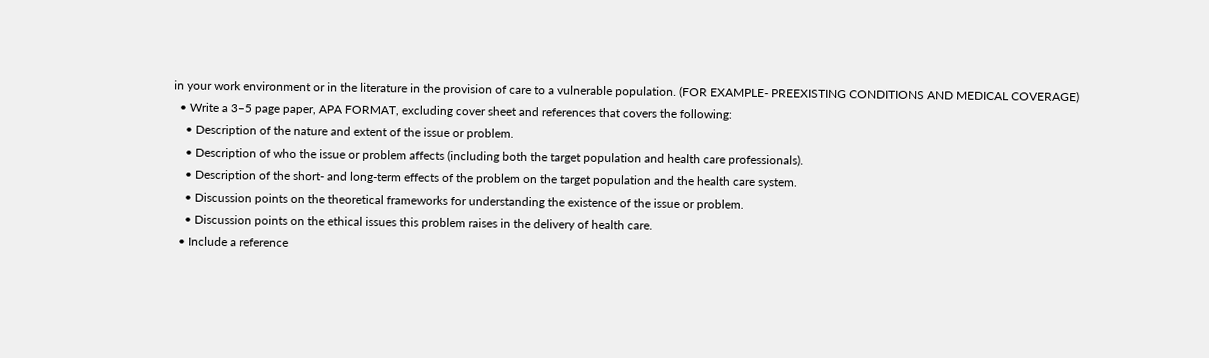in your work environment or in the literature in the provision of care to a vulnerable population. (FOR EXAMPLE- PREEXISTING CONDITIONS AND MEDICAL COVERAGE)
  • Write a 3–5 page paper, APA FORMAT, excluding cover sheet and references that covers the following:
    • Description of the nature and extent of the issue or problem.
    • Description of who the issue or problem affects (including both the target population and health care professionals).
    • Description of the short- and long-term effects of the problem on the target population and the health care system.
    • Discussion points on the theoretical frameworks for understanding the existence of the issue or problem.
    • Discussion points on the ethical issues this problem raises in the delivery of health care.
  • Include a reference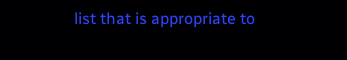list that is appropriate to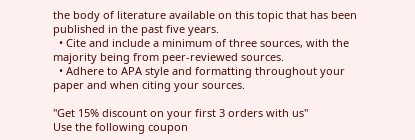the body of literature available on this topic that has been published in the past five years.
  • Cite and include a minimum of three sources, with the majority being from peer-reviewed sources.
  • Adhere to APA style and formatting throughout your paper and when citing your sources.

"Get 15% discount on your first 3 orders with us"
Use the following coupon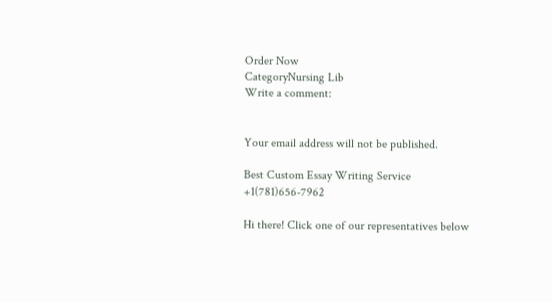Order Now
CategoryNursing Lib
Write a comment:


Your email address will not be published.

Best Custom Essay Writing Service        +1(781)656-7962

Hi there! Click one of our representatives below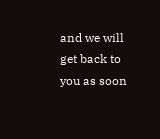and we will get back to you as soon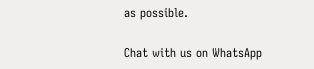as possible.

Chat with us on WhatsApp